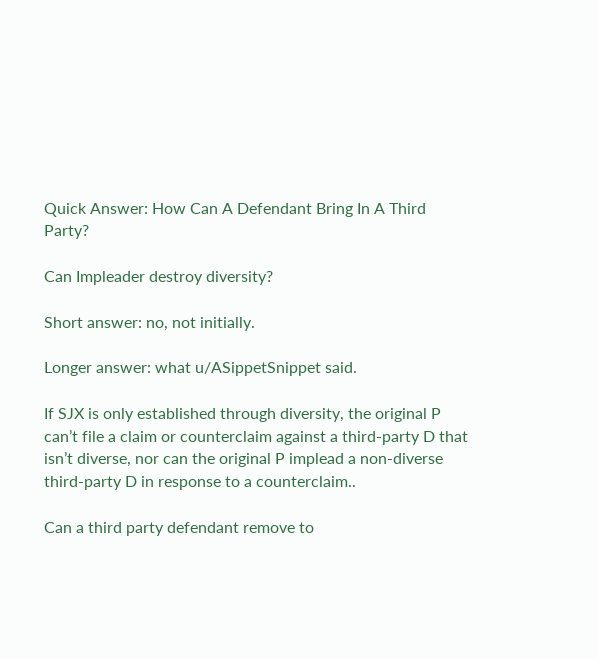Quick Answer: How Can A Defendant Bring In A Third Party?

Can Impleader destroy diversity?

Short answer: no, not initially.

Longer answer: what u/ASippetSnippet said.

If SJX is only established through diversity, the original P can’t file a claim or counterclaim against a third-party D that isn’t diverse, nor can the original P implead a non-diverse third-party D in response to a counterclaim..

Can a third party defendant remove to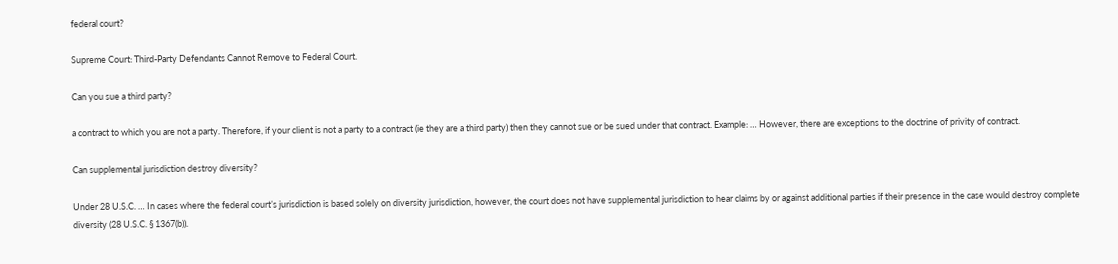federal court?

Supreme Court: Third-Party Defendants Cannot Remove to Federal Court.

Can you sue a third party?

a contract to which you are not a party. Therefore, if your client is not a party to a contract (ie they are a third party) then they cannot sue or be sued under that contract. Example: … However, there are exceptions to the doctrine of privity of contract.

Can supplemental jurisdiction destroy diversity?

Under 28 U.S.C. … In cases where the federal court’s jurisdiction is based solely on diversity jurisdiction, however, the court does not have supplemental jurisdiction to hear claims by or against additional parties if their presence in the case would destroy complete diversity (28 U.S.C. § 1367(b)).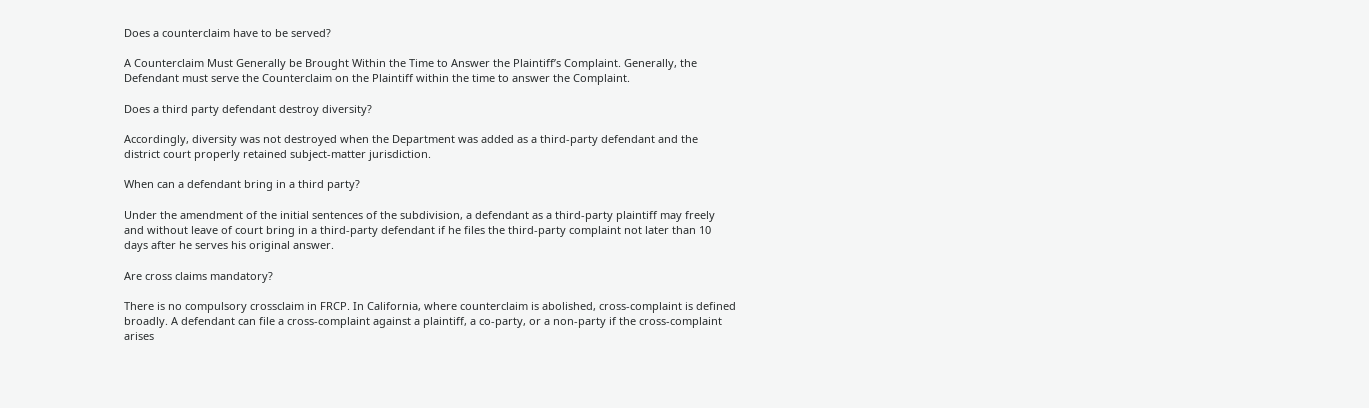Does a counterclaim have to be served?

A Counterclaim Must Generally be Brought Within the Time to Answer the Plaintiff’s Complaint. Generally, the Defendant must serve the Counterclaim on the Plaintiff within the time to answer the Complaint.

Does a third party defendant destroy diversity?

Accordingly, diversity was not destroyed when the Department was added as a third-party defendant and the district court properly retained subject-matter jurisdiction.

When can a defendant bring in a third party?

Under the amendment of the initial sentences of the subdivision, a defendant as a third-party plaintiff may freely and without leave of court bring in a third-party defendant if he files the third-party complaint not later than 10 days after he serves his original answer.

Are cross claims mandatory?

There is no compulsory crossclaim in FRCP. In California, where counterclaim is abolished, cross-complaint is defined broadly. A defendant can file a cross-complaint against a plaintiff, a co-party, or a non-party if the cross-complaint arises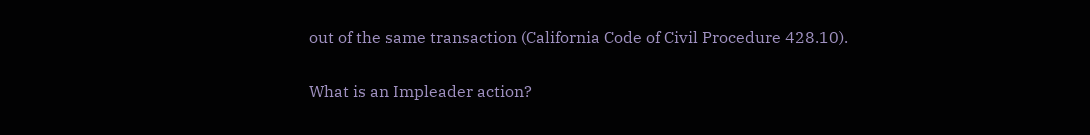out of the same transaction (California Code of Civil Procedure 428.10).

What is an Impleader action?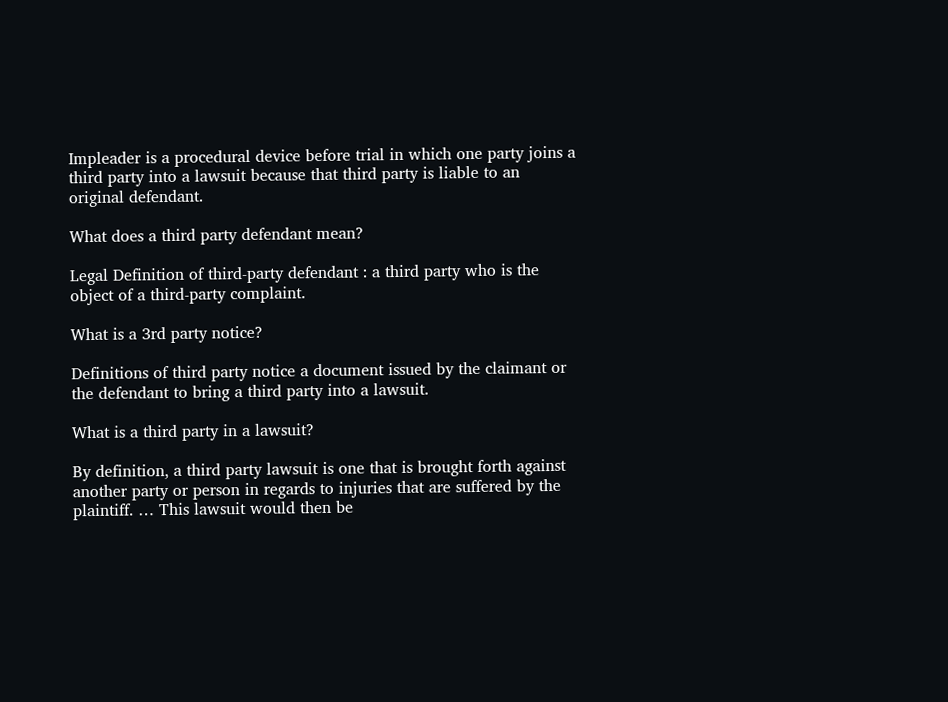Impleader is a procedural device before trial in which one party joins a third party into a lawsuit because that third party is liable to an original defendant.

What does a third party defendant mean?

Legal Definition of third-party defendant : a third party who is the object of a third-party complaint.

What is a 3rd party notice?

Definitions of third party notice a document issued by the claimant or the defendant to bring a third party into a lawsuit.

What is a third party in a lawsuit?

By definition, a third party lawsuit is one that is brought forth against another party or person in regards to injuries that are suffered by the plaintiff. … This lawsuit would then be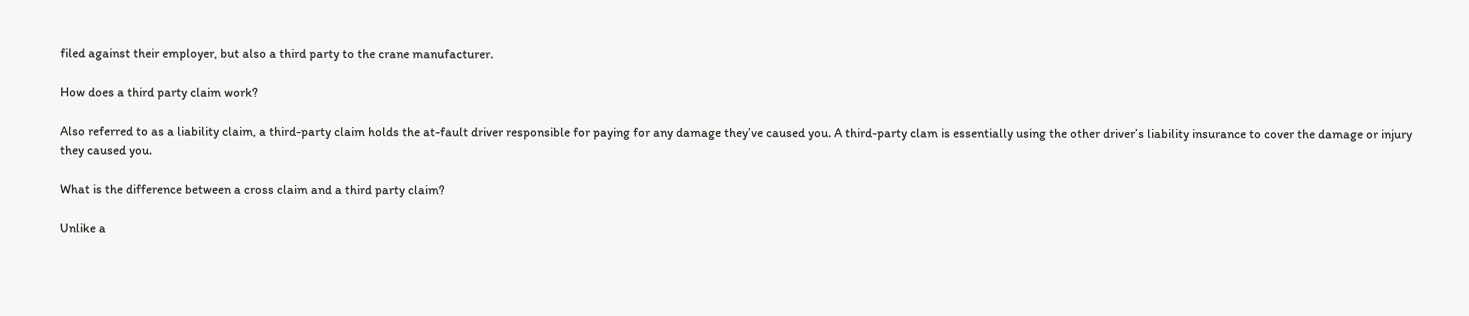filed against their employer, but also a third party to the crane manufacturer.

How does a third party claim work?

Also referred to as a liability claim, a third-party claim holds the at-fault driver responsible for paying for any damage they’ve caused you. A third-party clam is essentially using the other driver’s liability insurance to cover the damage or injury they caused you.

What is the difference between a cross claim and a third party claim?

Unlike a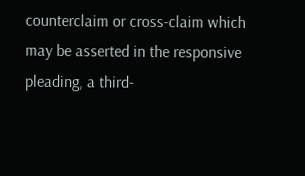counterclaim or cross-claim which may be asserted in the responsive pleading, a third-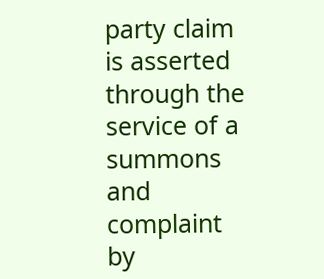party claim is asserted through the service of a summons and complaint by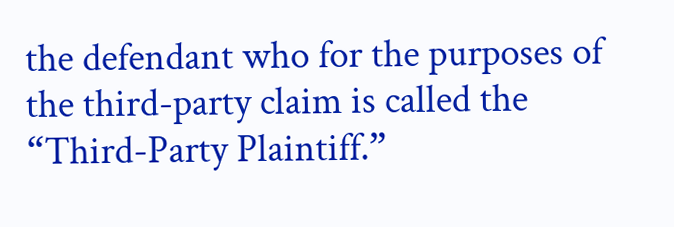the defendant who for the purposes of the third-party claim is called the “Third-Party Plaintiff.”